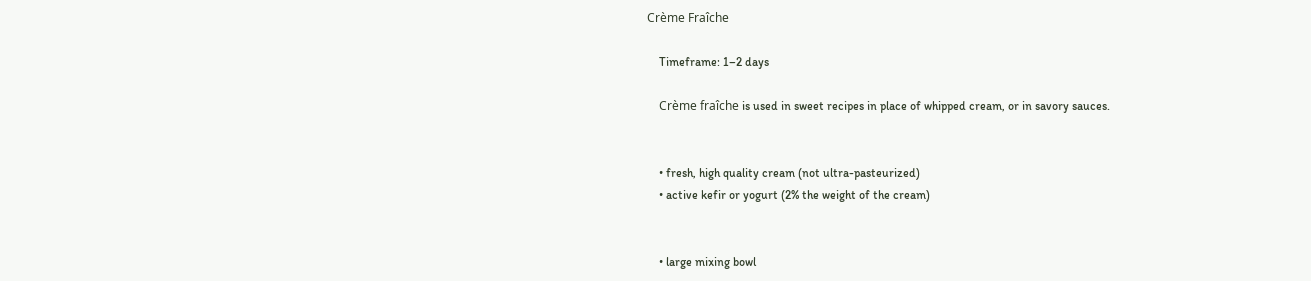Crème Fraîche

    Timeframe: 1–2 days

    Crème fraîche is used in sweet recipes in place of whipped cream, or in savory sauces.


    • fresh, high quality cream (not ultra-pasteurized)
    • active kefir or yogurt (2% the weight of the cream)


    • large mixing bowl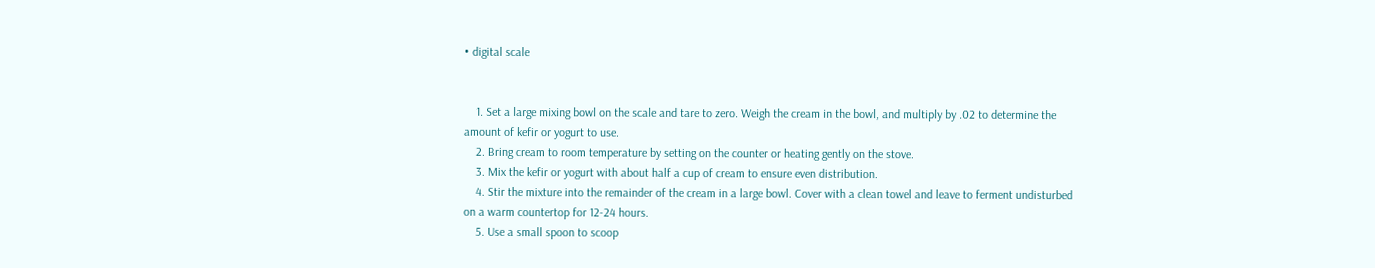• digital scale


    1. Set a large mixing bowl on the scale and tare to zero. Weigh the cream in the bowl, and multiply by .02 to determine the amount of kefir or yogurt to use.
    2. Bring cream to room temperature by setting on the counter or heating gently on the stove.
    3. Mix the kefir or yogurt with about half a cup of cream to ensure even distribution.
    4. Stir the mixture into the remainder of the cream in a large bowl. Cover with a clean towel and leave to ferment undisturbed on a warm countertop for 12-24 hours.
    5. Use a small spoon to scoop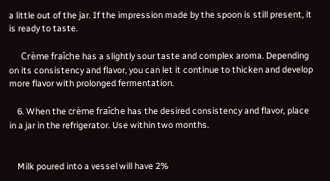a little out of the jar. If the impression made by the spoon is still present, it is ready to taste.

      Crème fraîche has a slightly sour taste and complex aroma. Depending on its consistency and flavor, you can let it continue to thicken and develop more flavor with prolonged fermentation.

    6. When the crème fraîche has the desired consistency and flavor, place in a jar in the refrigerator. Use within two months.


    Milk poured into a vessel will have 2%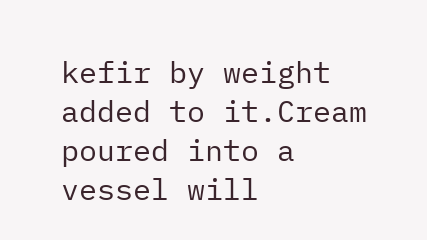kefir by weight added to it.Cream poured into a vessel will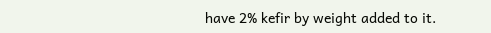have 2% kefir by weight added to it.